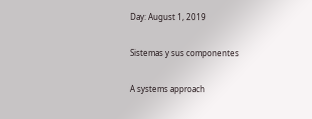Day: August 1, 2019

Sistemas y sus componentes

A systems approach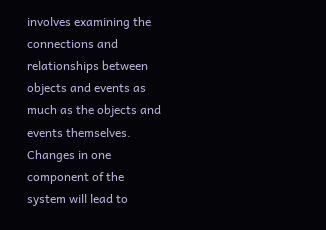involves examining the connections and relationships between objects and events as much as the objects and events themselves. Changes in one component of the system will lead to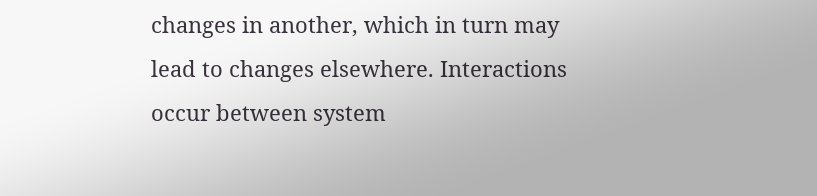changes in another, which in turn may lead to changes elsewhere. Interactions occur between system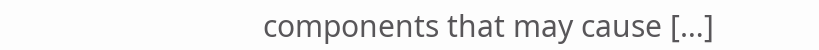components that may cause […]